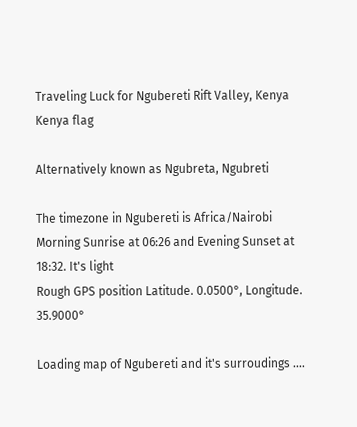Traveling Luck for Ngubereti Rift Valley, Kenya Kenya flag

Alternatively known as Ngubreta, Ngubreti

The timezone in Ngubereti is Africa/Nairobi
Morning Sunrise at 06:26 and Evening Sunset at 18:32. It's light
Rough GPS position Latitude. 0.0500°, Longitude. 35.9000°

Loading map of Ngubereti and it's surroudings ....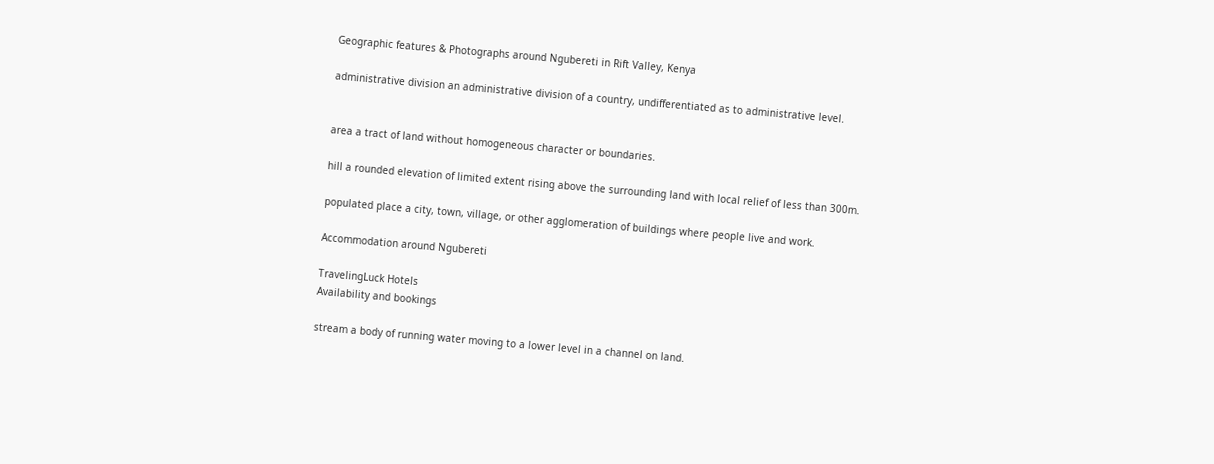Geographic features & Photographs around Ngubereti in Rift Valley, Kenya

administrative division an administrative division of a country, undifferentiated as to administrative level.


area a tract of land without homogeneous character or boundaries.

hill a rounded elevation of limited extent rising above the surrounding land with local relief of less than 300m.

populated place a city, town, village, or other agglomeration of buildings where people live and work.

Accommodation around Ngubereti

TravelingLuck Hotels
Availability and bookings

stream a body of running water moving to a lower level in a channel on land.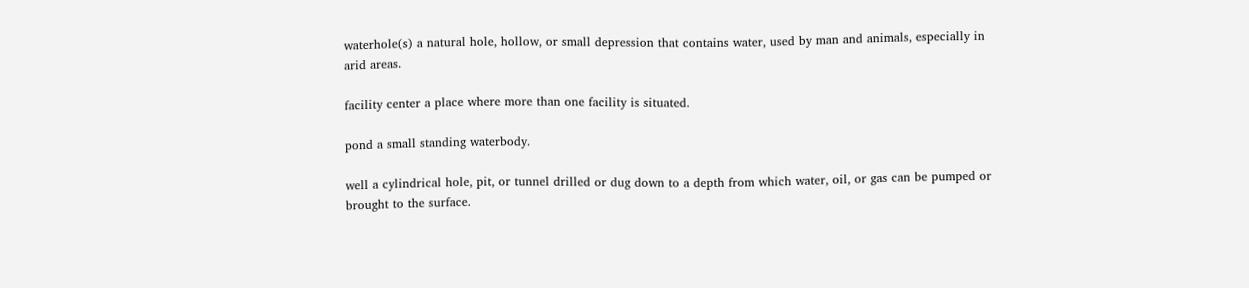waterhole(s) a natural hole, hollow, or small depression that contains water, used by man and animals, especially in arid areas.

facility center a place where more than one facility is situated.

pond a small standing waterbody.

well a cylindrical hole, pit, or tunnel drilled or dug down to a depth from which water, oil, or gas can be pumped or brought to the surface.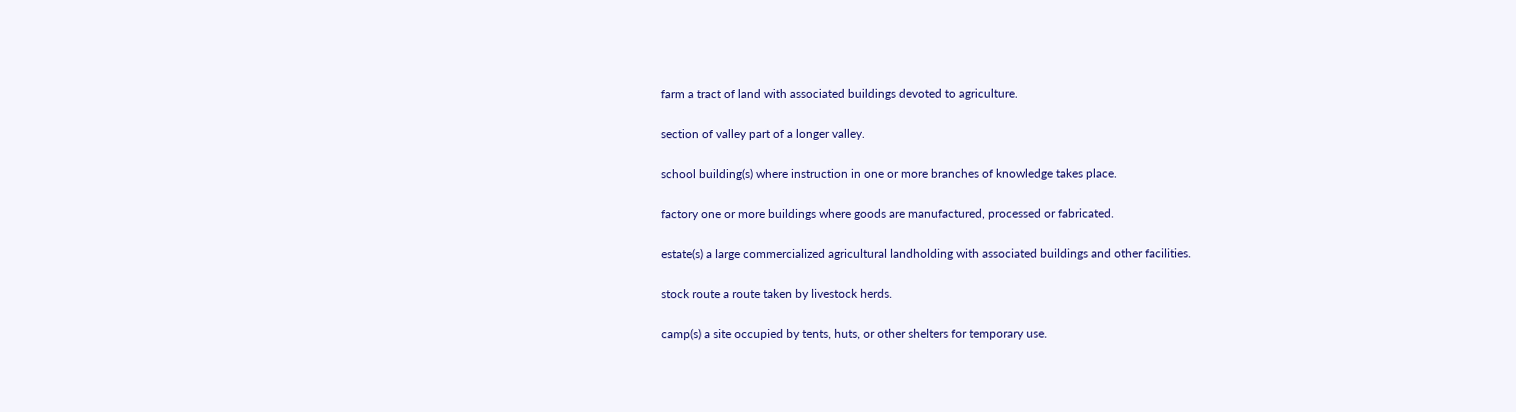farm a tract of land with associated buildings devoted to agriculture.

section of valley part of a longer valley.

school building(s) where instruction in one or more branches of knowledge takes place.

factory one or more buildings where goods are manufactured, processed or fabricated.

estate(s) a large commercialized agricultural landholding with associated buildings and other facilities.

stock route a route taken by livestock herds.

camp(s) a site occupied by tents, huts, or other shelters for temporary use.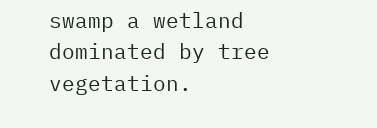swamp a wetland dominated by tree vegetation.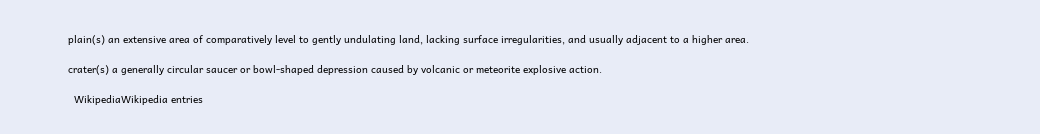plain(s) an extensive area of comparatively level to gently undulating land, lacking surface irregularities, and usually adjacent to a higher area.

crater(s) a generally circular saucer or bowl-shaped depression caused by volcanic or meteorite explosive action.

  WikipediaWikipedia entries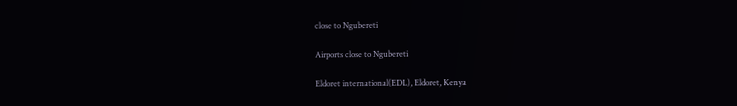close to Ngubereti

Airports close to Ngubereti

Eldoret international(EDL), Eldoret, Kenya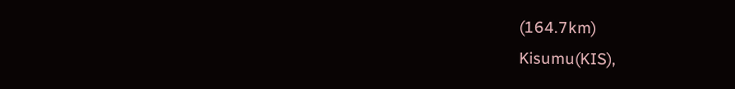(164.7km)
Kisumu(KIS),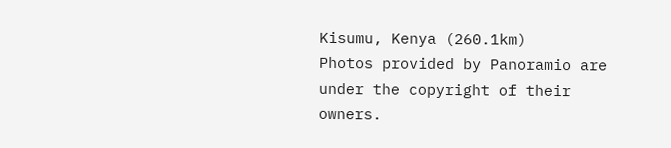Kisumu, Kenya (260.1km)
Photos provided by Panoramio are under the copyright of their owners.